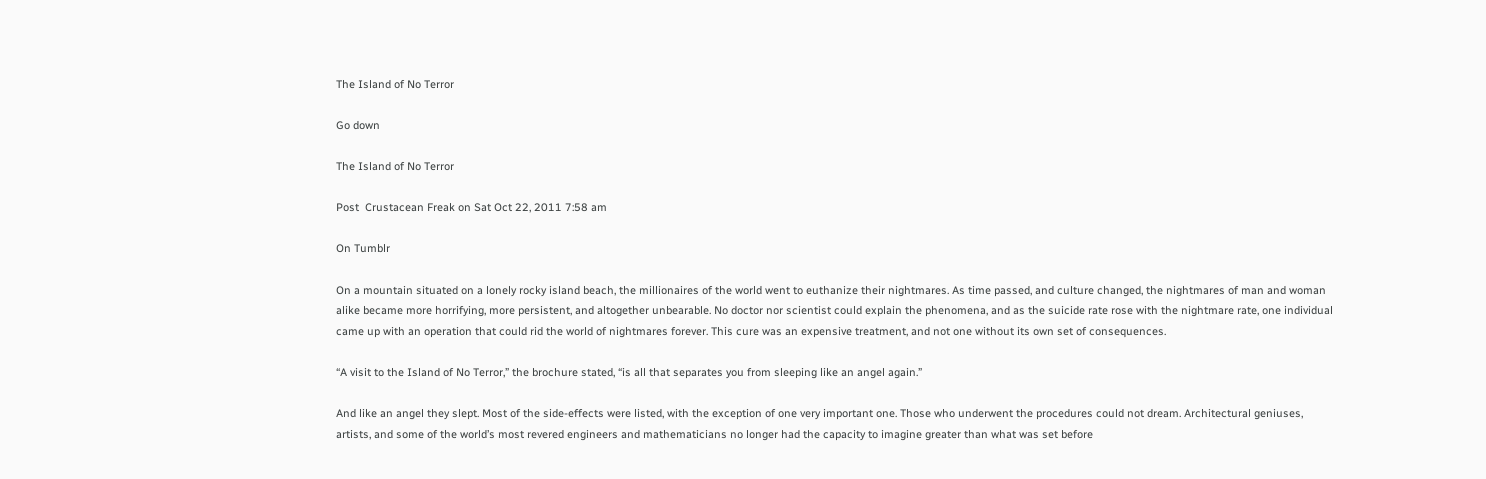The Island of No Terror

Go down

The Island of No Terror

Post  Crustacean Freak on Sat Oct 22, 2011 7:58 am

On Tumblr

On a mountain situated on a lonely rocky island beach, the millionaires of the world went to euthanize their nightmares. As time passed, and culture changed, the nightmares of man and woman alike became more horrifying, more persistent, and altogether unbearable. No doctor nor scientist could explain the phenomena, and as the suicide rate rose with the nightmare rate, one individual came up with an operation that could rid the world of nightmares forever. This cure was an expensive treatment, and not one without its own set of consequences.

“A visit to the Island of No Terror,” the brochure stated, “is all that separates you from sleeping like an angel again.”

And like an angel they slept. Most of the side-effects were listed, with the exception of one very important one. Those who underwent the procedures could not dream. Architectural geniuses, artists, and some of the world’s most revered engineers and mathematicians no longer had the capacity to imagine greater than what was set before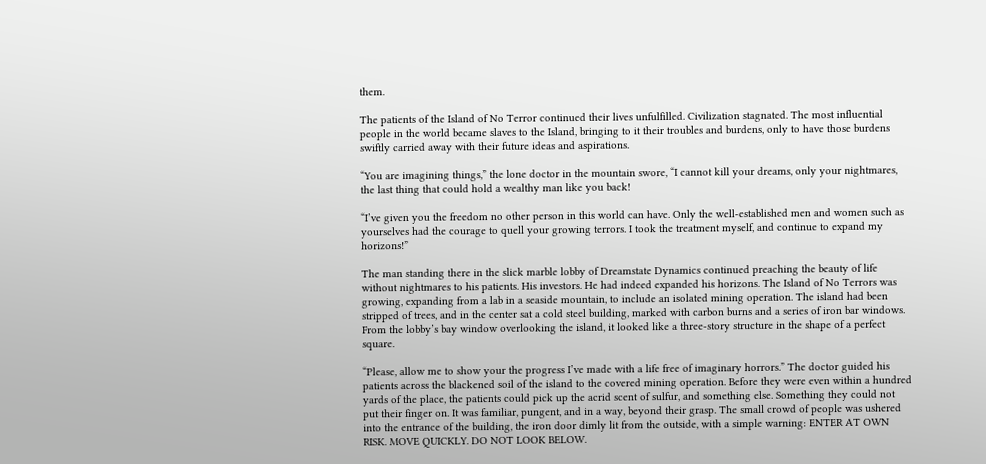them.

The patients of the Island of No Terror continued their lives unfulfilled. Civilization stagnated. The most influential people in the world became slaves to the Island, bringing to it their troubles and burdens, only to have those burdens swiftly carried away with their future ideas and aspirations.

“You are imagining things,” the lone doctor in the mountain swore, “I cannot kill your dreams, only your nightmares, the last thing that could hold a wealthy man like you back!

“I’ve given you the freedom no other person in this world can have. Only the well-established men and women such as yourselves had the courage to quell your growing terrors. I took the treatment myself, and continue to expand my horizons!”

The man standing there in the slick marble lobby of Dreamstate Dynamics continued preaching the beauty of life without nightmares to his patients. His investors. He had indeed expanded his horizons. The Island of No Terrors was growing, expanding from a lab in a seaside mountain, to include an isolated mining operation. The island had been stripped of trees, and in the center sat a cold steel building, marked with carbon burns and a series of iron bar windows. From the lobby’s bay window overlooking the island, it looked like a three-story structure in the shape of a perfect square.

“Please, allow me to show your the progress I’ve made with a life free of imaginary horrors.” The doctor guided his patients across the blackened soil of the island to the covered mining operation. Before they were even within a hundred yards of the place, the patients could pick up the acrid scent of sulfur, and something else. Something they could not put their finger on. It was familiar, pungent, and in a way, beyond their grasp. The small crowd of people was ushered into the entrance of the building, the iron door dimly lit from the outside, with a simple warning: ENTER AT OWN RISK. MOVE QUICKLY. DO NOT LOOK BELOW.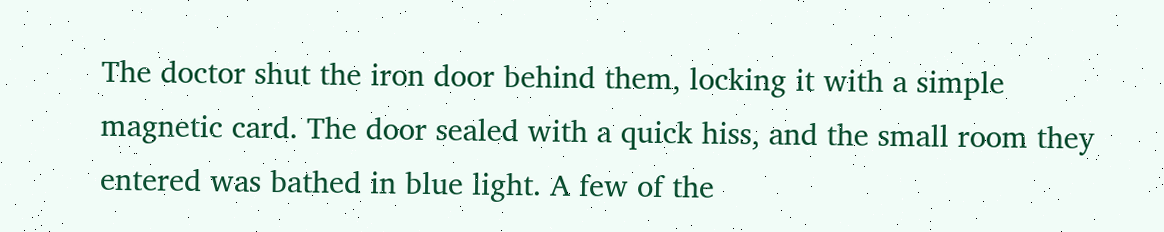The doctor shut the iron door behind them, locking it with a simple magnetic card. The door sealed with a quick hiss, and the small room they entered was bathed in blue light. A few of the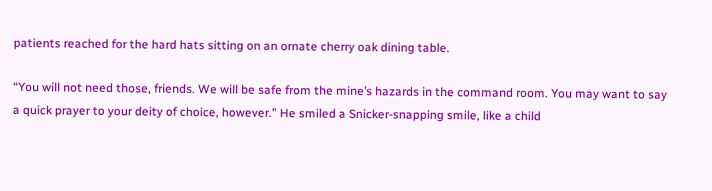patients reached for the hard hats sitting on an ornate cherry oak dining table.

“You will not need those, friends. We will be safe from the mine’s hazards in the command room. You may want to say a quick prayer to your deity of choice, however.” He smiled a Snicker-snapping smile, like a child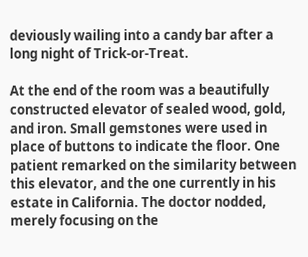deviously wailing into a candy bar after a long night of Trick-or-Treat.

At the end of the room was a beautifully constructed elevator of sealed wood, gold, and iron. Small gemstones were used in place of buttons to indicate the floor. One patient remarked on the similarity between this elevator, and the one currently in his estate in California. The doctor nodded, merely focusing on the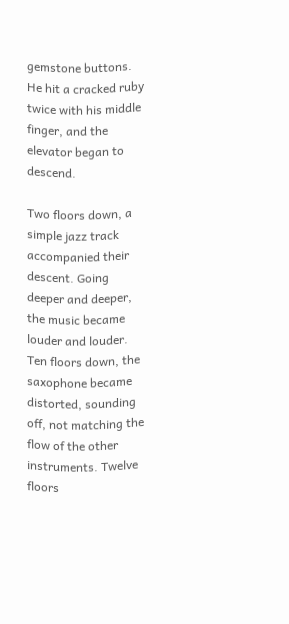gemstone buttons. He hit a cracked ruby twice with his middle finger, and the elevator began to descend.

Two floors down, a simple jazz track accompanied their descent. Going deeper and deeper, the music became louder and louder. Ten floors down, the saxophone became distorted, sounding off, not matching the flow of the other instruments. Twelve floors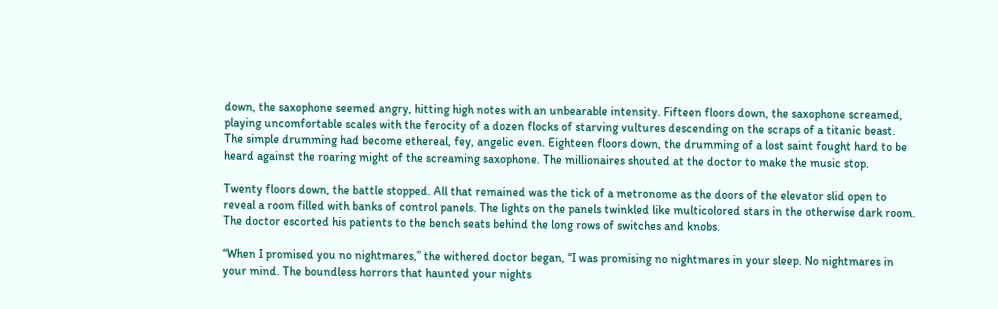down, the saxophone seemed angry, hitting high notes with an unbearable intensity. Fifteen floors down, the saxophone screamed, playing uncomfortable scales with the ferocity of a dozen flocks of starving vultures descending on the scraps of a titanic beast. The simple drumming had become ethereal, fey, angelic even. Eighteen floors down, the drumming of a lost saint fought hard to be heard against the roaring might of the screaming saxophone. The millionaires shouted at the doctor to make the music stop.

Twenty floors down, the battle stopped. All that remained was the tick of a metronome as the doors of the elevator slid open to reveal a room filled with banks of control panels. The lights on the panels twinkled like multicolored stars in the otherwise dark room. The doctor escorted his patients to the bench seats behind the long rows of switches and knobs.

“When I promised you no nightmares,” the withered doctor began, “I was promising no nightmares in your sleep. No nightmares in your mind. The boundless horrors that haunted your nights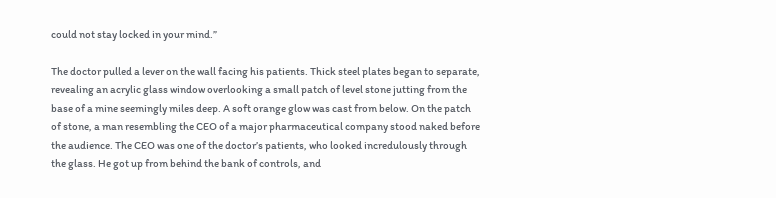could not stay locked in your mind.”

The doctor pulled a lever on the wall facing his patients. Thick steel plates began to separate, revealing an acrylic glass window overlooking a small patch of level stone jutting from the base of a mine seemingly miles deep. A soft orange glow was cast from below. On the patch of stone, a man resembling the CEO of a major pharmaceutical company stood naked before the audience. The CEO was one of the doctor’s patients, who looked incredulously through the glass. He got up from behind the bank of controls, and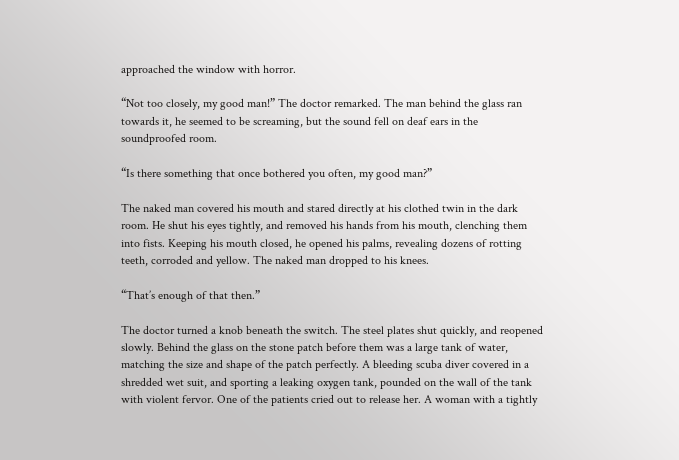approached the window with horror.

“Not too closely, my good man!” The doctor remarked. The man behind the glass ran towards it, he seemed to be screaming, but the sound fell on deaf ears in the soundproofed room.

“Is there something that once bothered you often, my good man?”

The naked man covered his mouth and stared directly at his clothed twin in the dark room. He shut his eyes tightly, and removed his hands from his mouth, clenching them into fists. Keeping his mouth closed, he opened his palms, revealing dozens of rotting teeth, corroded and yellow. The naked man dropped to his knees.

“That’s enough of that then.”

The doctor turned a knob beneath the switch. The steel plates shut quickly, and reopened slowly. Behind the glass on the stone patch before them was a large tank of water, matching the size and shape of the patch perfectly. A bleeding scuba diver covered in a shredded wet suit, and sporting a leaking oxygen tank, pounded on the wall of the tank with violent fervor. One of the patients cried out to release her. A woman with a tightly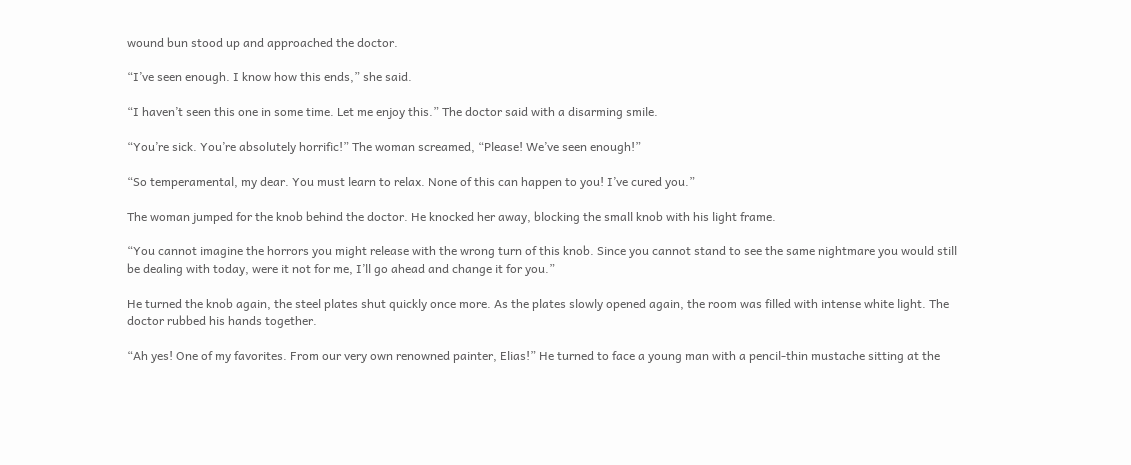wound bun stood up and approached the doctor.

“I’ve seen enough. I know how this ends,” she said.

“I haven’t seen this one in some time. Let me enjoy this.” The doctor said with a disarming smile.

“You’re sick. You’re absolutely horrific!” The woman screamed, “Please! We’ve seen enough!”

“So temperamental, my dear. You must learn to relax. None of this can happen to you! I’ve cured you.”

The woman jumped for the knob behind the doctor. He knocked her away, blocking the small knob with his light frame.

“You cannot imagine the horrors you might release with the wrong turn of this knob. Since you cannot stand to see the same nightmare you would still be dealing with today, were it not for me, I’ll go ahead and change it for you.”

He turned the knob again, the steel plates shut quickly once more. As the plates slowly opened again, the room was filled with intense white light. The doctor rubbed his hands together.

“Ah yes! One of my favorites. From our very own renowned painter, Elias!” He turned to face a young man with a pencil-thin mustache sitting at the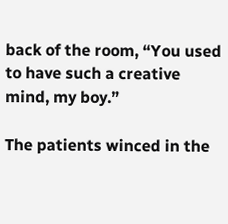back of the room, “You used to have such a creative mind, my boy.”

The patients winced in the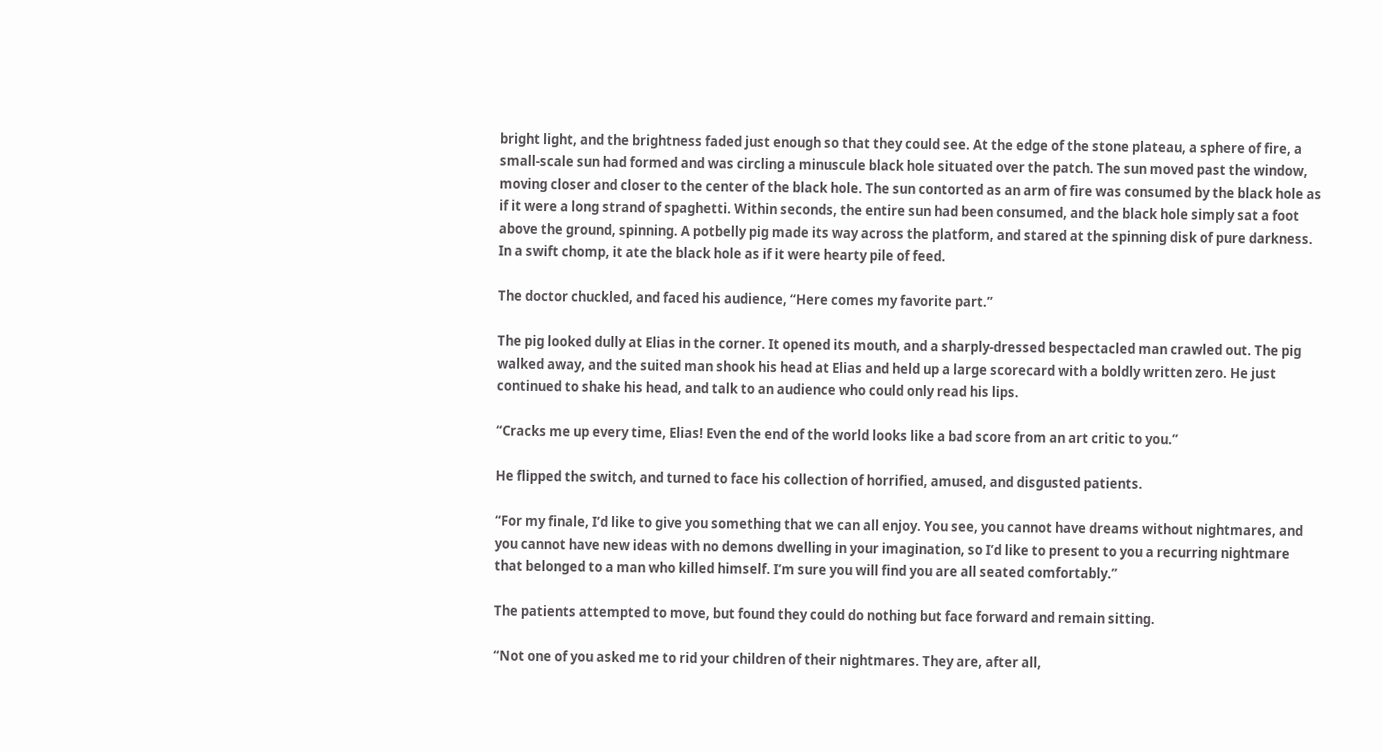bright light, and the brightness faded just enough so that they could see. At the edge of the stone plateau, a sphere of fire, a small-scale sun had formed and was circling a minuscule black hole situated over the patch. The sun moved past the window, moving closer and closer to the center of the black hole. The sun contorted as an arm of fire was consumed by the black hole as if it were a long strand of spaghetti. Within seconds, the entire sun had been consumed, and the black hole simply sat a foot above the ground, spinning. A potbelly pig made its way across the platform, and stared at the spinning disk of pure darkness. In a swift chomp, it ate the black hole as if it were hearty pile of feed.

The doctor chuckled, and faced his audience, “Here comes my favorite part.”

The pig looked dully at Elias in the corner. It opened its mouth, and a sharply-dressed bespectacled man crawled out. The pig walked away, and the suited man shook his head at Elias and held up a large scorecard with a boldly written zero. He just continued to shake his head, and talk to an audience who could only read his lips.

“Cracks me up every time, Elias! Even the end of the world looks like a bad score from an art critic to you.”

He flipped the switch, and turned to face his collection of horrified, amused, and disgusted patients.

“For my finale, I’d like to give you something that we can all enjoy. You see, you cannot have dreams without nightmares, and you cannot have new ideas with no demons dwelling in your imagination, so I’d like to present to you a recurring nightmare that belonged to a man who killed himself. I’m sure you will find you are all seated comfortably.”

The patients attempted to move, but found they could do nothing but face forward and remain sitting.

“Not one of you asked me to rid your children of their nightmares. They are, after all,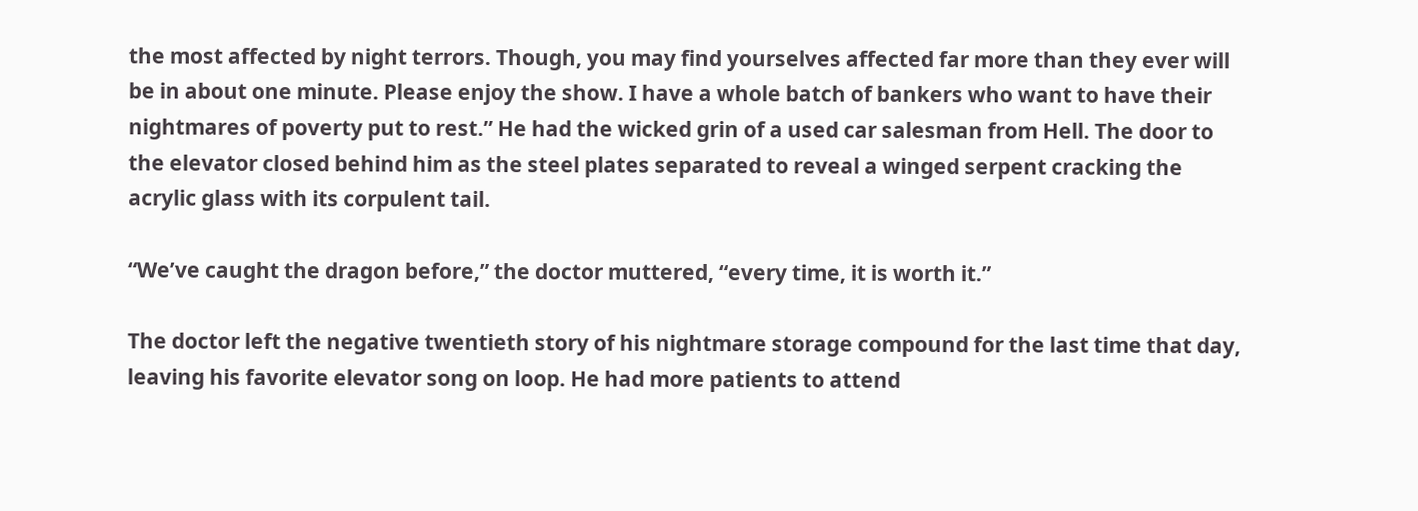the most affected by night terrors. Though, you may find yourselves affected far more than they ever will be in about one minute. Please enjoy the show. I have a whole batch of bankers who want to have their nightmares of poverty put to rest.” He had the wicked grin of a used car salesman from Hell. The door to the elevator closed behind him as the steel plates separated to reveal a winged serpent cracking the acrylic glass with its corpulent tail.

“We’ve caught the dragon before,” the doctor muttered, “every time, it is worth it.”

The doctor left the negative twentieth story of his nightmare storage compound for the last time that day, leaving his favorite elevator song on loop. He had more patients to attend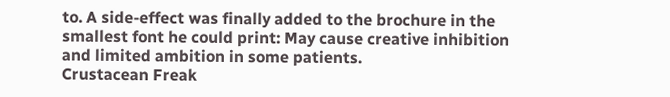to. A side-effect was finally added to the brochure in the smallest font he could print: May cause creative inhibition and limited ambition in some patients.
Crustacean Freak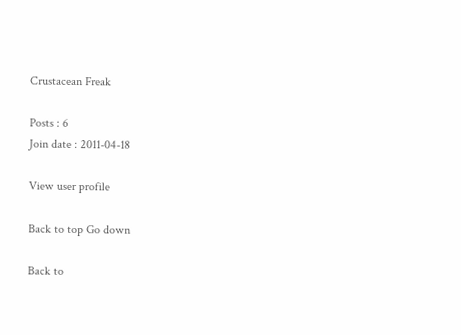Crustacean Freak

Posts : 6
Join date : 2011-04-18

View user profile

Back to top Go down

Back to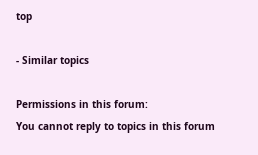top

- Similar topics

Permissions in this forum:
You cannot reply to topics in this forum